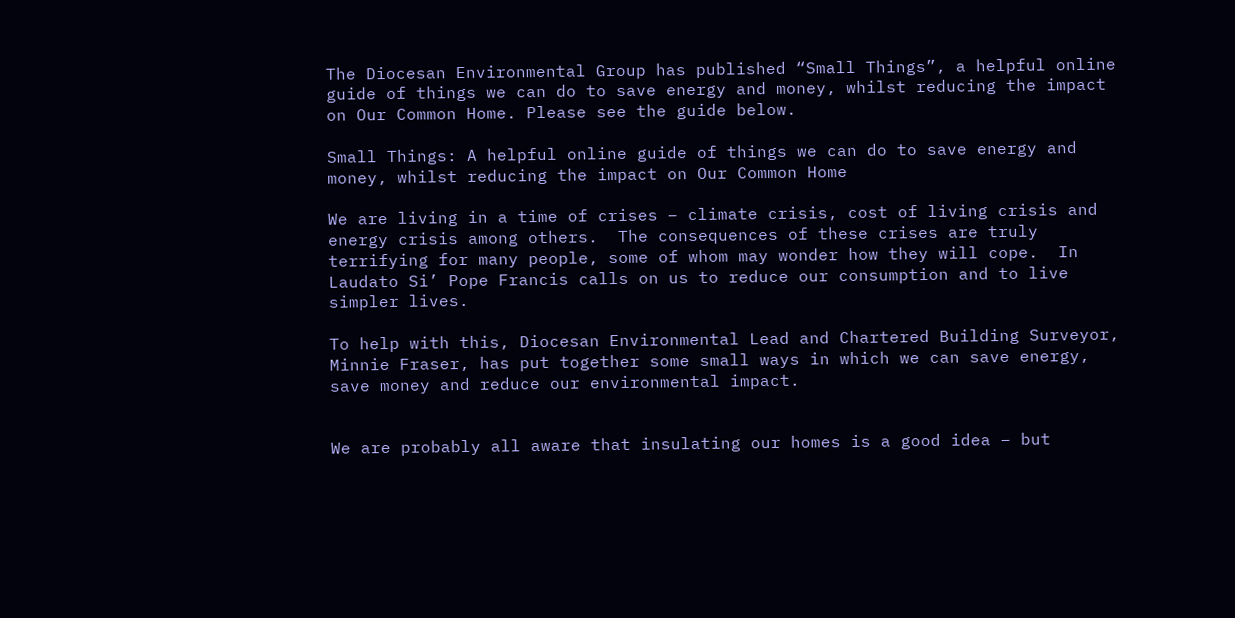The Diocesan Environmental Group has published “Small Things”, a helpful online guide of things we can do to save energy and money, whilst reducing the impact on Our Common Home. Please see the guide below.

Small Things: A helpful online guide of things we can do to save energy and money, whilst reducing the impact on Our Common Home

We are living in a time of crises – climate crisis, cost of living crisis and energy crisis among others.  The consequences of these crises are truly terrifying for many people, some of whom may wonder how they will cope.  In Laudato Si’ Pope Francis calls on us to reduce our consumption and to live simpler lives.

To help with this, Diocesan Environmental Lead and Chartered Building Surveyor, Minnie Fraser, has put together some small ways in which we can save energy, save money and reduce our environmental impact.


We are probably all aware that insulating our homes is a good idea – but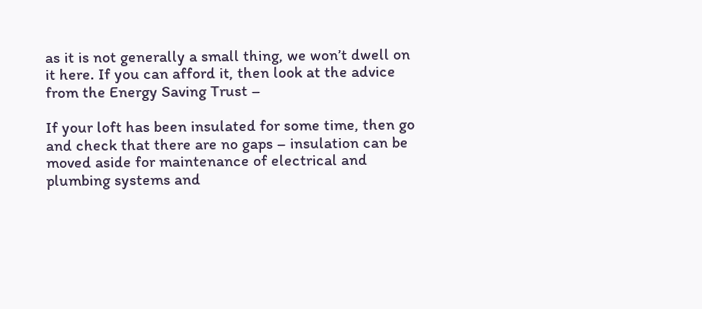as it is not generally a small thing, we won’t dwell on it here. If you can afford it, then look at the advice from the Energy Saving Trust –

If your loft has been insulated for some time, then go and check that there are no gaps – insulation can be moved aside for maintenance of electrical and plumbing systems and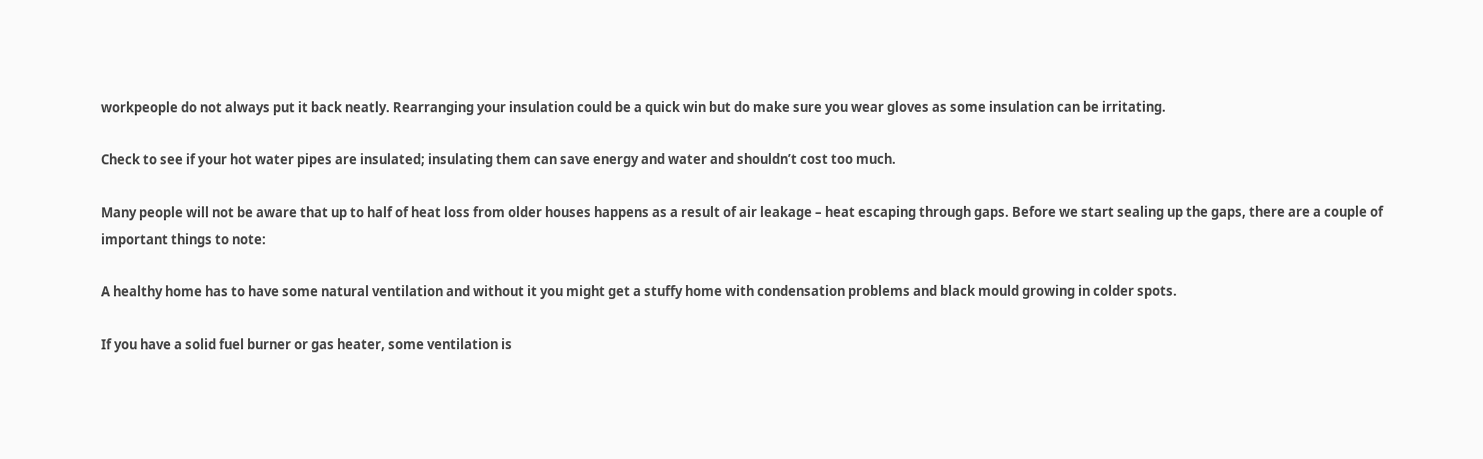workpeople do not always put it back neatly. Rearranging your insulation could be a quick win but do make sure you wear gloves as some insulation can be irritating.

Check to see if your hot water pipes are insulated; insulating them can save energy and water and shouldn’t cost too much.

Many people will not be aware that up to half of heat loss from older houses happens as a result of air leakage – heat escaping through gaps. Before we start sealing up the gaps, there are a couple of important things to note:

A healthy home has to have some natural ventilation and without it you might get a stuffy home with condensation problems and black mould growing in colder spots.

If you have a solid fuel burner or gas heater, some ventilation is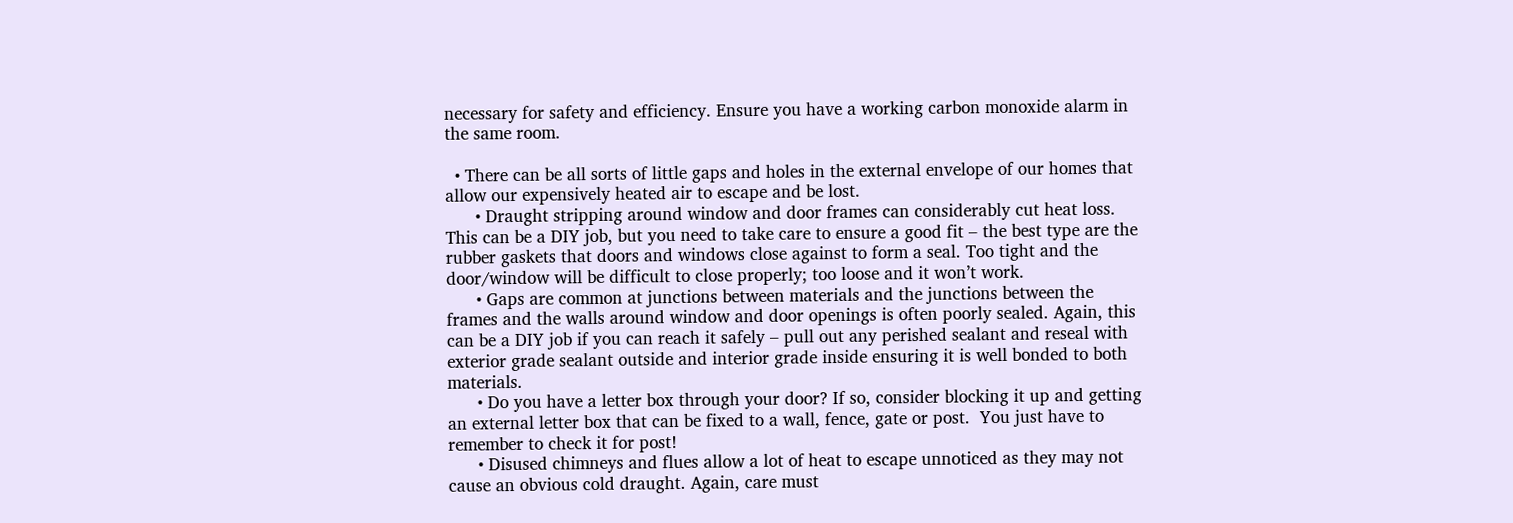necessary for safety and efficiency. Ensure you have a working carbon monoxide alarm in the same room.

  • There can be all sorts of little gaps and holes in the external envelope of our homes that allow our expensively heated air to escape and be lost.
      • Draught stripping around window and door frames can considerably cut heat loss. This can be a DIY job, but you need to take care to ensure a good fit – the best type are the rubber gaskets that doors and windows close against to form a seal. Too tight and the door/window will be difficult to close properly; too loose and it won’t work.
      • Gaps are common at junctions between materials and the junctions between the frames and the walls around window and door openings is often poorly sealed. Again, this can be a DIY job if you can reach it safely – pull out any perished sealant and reseal with exterior grade sealant outside and interior grade inside ensuring it is well bonded to both materials.
      • Do you have a letter box through your door? If so, consider blocking it up and getting an external letter box that can be fixed to a wall, fence, gate or post.  You just have to remember to check it for post!
      • Disused chimneys and flues allow a lot of heat to escape unnoticed as they may not cause an obvious cold draught. Again, care must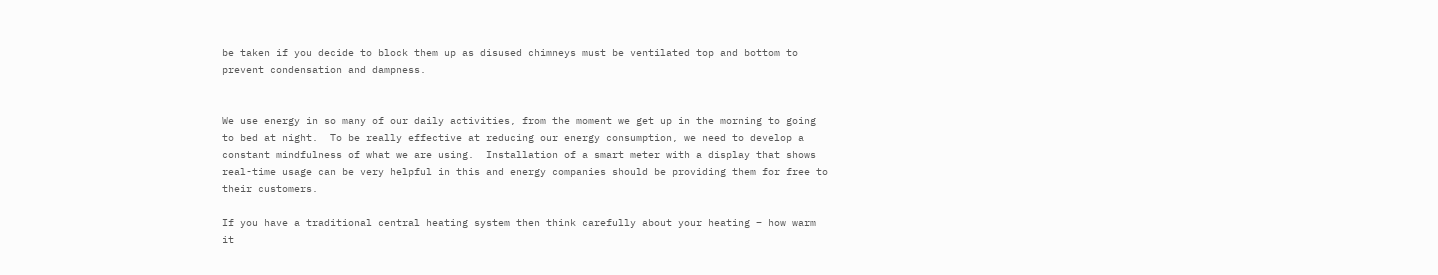be taken if you decide to block them up as disused chimneys must be ventilated top and bottom to prevent condensation and dampness.


We use energy in so many of our daily activities, from the moment we get up in the morning to going to bed at night.  To be really effective at reducing our energy consumption, we need to develop a constant mindfulness of what we are using.  Installation of a smart meter with a display that shows real-time usage can be very helpful in this and energy companies should be providing them for free to their customers.

If you have a traditional central heating system then think carefully about your heating – how warm it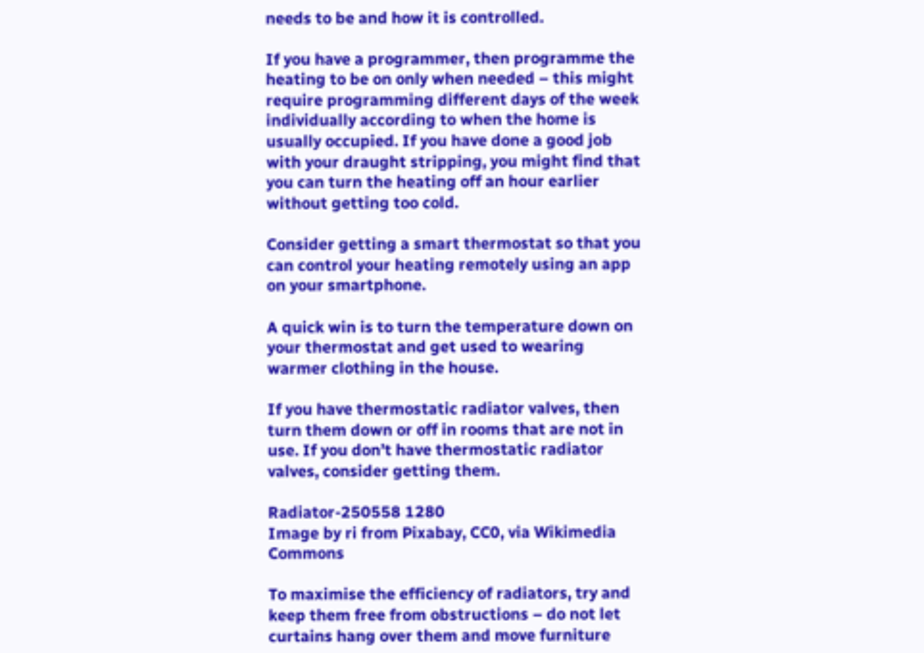needs to be and how it is controlled.

If you have a programmer, then programme the heating to be on only when needed – this might require programming different days of the week individually according to when the home is usually occupied. If you have done a good job with your draught stripping, you might find that you can turn the heating off an hour earlier without getting too cold.

Consider getting a smart thermostat so that you can control your heating remotely using an app on your smartphone.

A quick win is to turn the temperature down on your thermostat and get used to wearing warmer clothing in the house.

If you have thermostatic radiator valves, then turn them down or off in rooms that are not in use. If you don’t have thermostatic radiator valves, consider getting them.

Radiator-250558 1280
Image by ri from Pixabay, CC0, via Wikimedia Commons

To maximise the efficiency of radiators, try and keep them free from obstructions – do not let curtains hang over them and move furniture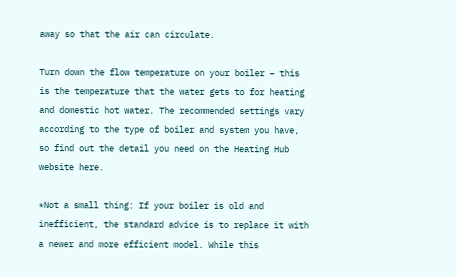away so that the air can circulate.

Turn down the flow temperature on your boiler – this is the temperature that the water gets to for heating and domestic hot water. The recommended settings vary according to the type of boiler and system you have, so find out the detail you need on the Heating Hub website here.

*Not a small thing: If your boiler is old and inefficient, the standard advice is to replace it with a newer and more efficient model. While this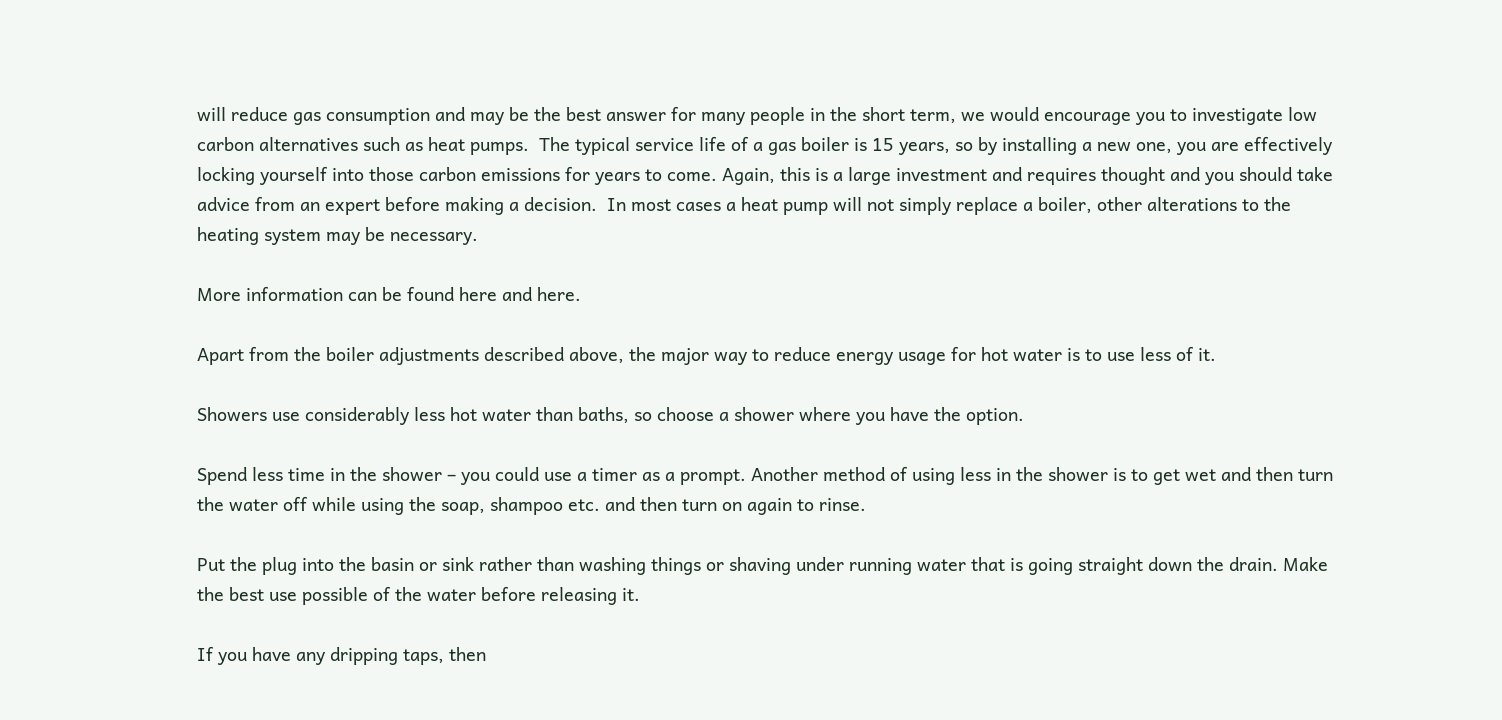will reduce gas consumption and may be the best answer for many people in the short term, we would encourage you to investigate low carbon alternatives such as heat pumps.  The typical service life of a gas boiler is 15 years, so by installing a new one, you are effectively locking yourself into those carbon emissions for years to come. Again, this is a large investment and requires thought and you should take advice from an expert before making a decision.  In most cases a heat pump will not simply replace a boiler, other alterations to the heating system may be necessary.

More information can be found here and here.

Apart from the boiler adjustments described above, the major way to reduce energy usage for hot water is to use less of it.

Showers use considerably less hot water than baths, so choose a shower where you have the option.

Spend less time in the shower – you could use a timer as a prompt. Another method of using less in the shower is to get wet and then turn the water off while using the soap, shampoo etc. and then turn on again to rinse.

Put the plug into the basin or sink rather than washing things or shaving under running water that is going straight down the drain. Make the best use possible of the water before releasing it.

If you have any dripping taps, then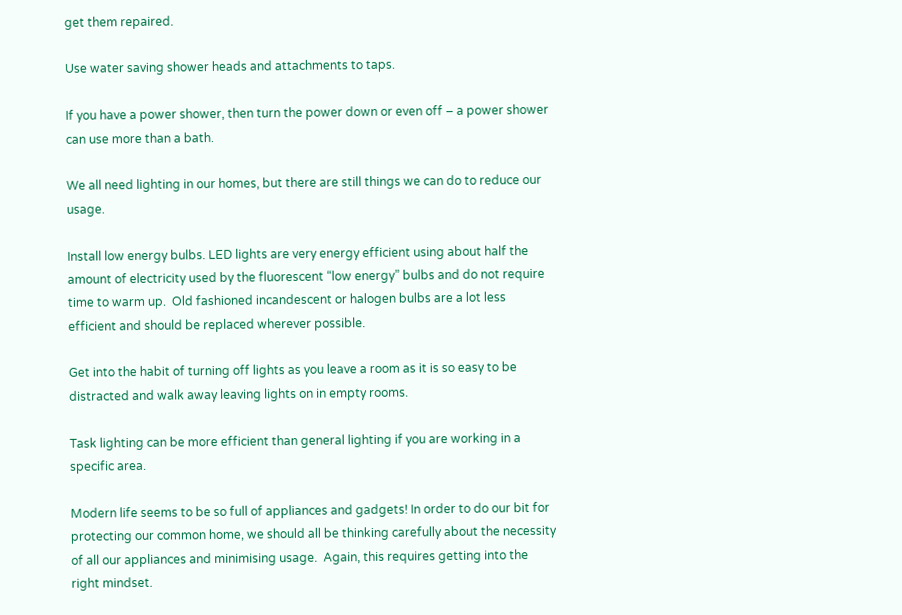get them repaired.

Use water saving shower heads and attachments to taps.

If you have a power shower, then turn the power down or even off – a power shower can use more than a bath.

We all need lighting in our homes, but there are still things we can do to reduce our usage.

Install low energy bulbs. LED lights are very energy efficient using about half the amount of electricity used by the fluorescent “low energy” bulbs and do not require time to warm up.  Old fashioned incandescent or halogen bulbs are a lot less efficient and should be replaced wherever possible.

Get into the habit of turning off lights as you leave a room as it is so easy to be distracted and walk away leaving lights on in empty rooms.

Task lighting can be more efficient than general lighting if you are working in a specific area.

Modern life seems to be so full of appliances and gadgets! In order to do our bit for protecting our common home, we should all be thinking carefully about the necessity of all our appliances and minimising usage.  Again, this requires getting into the right mindset.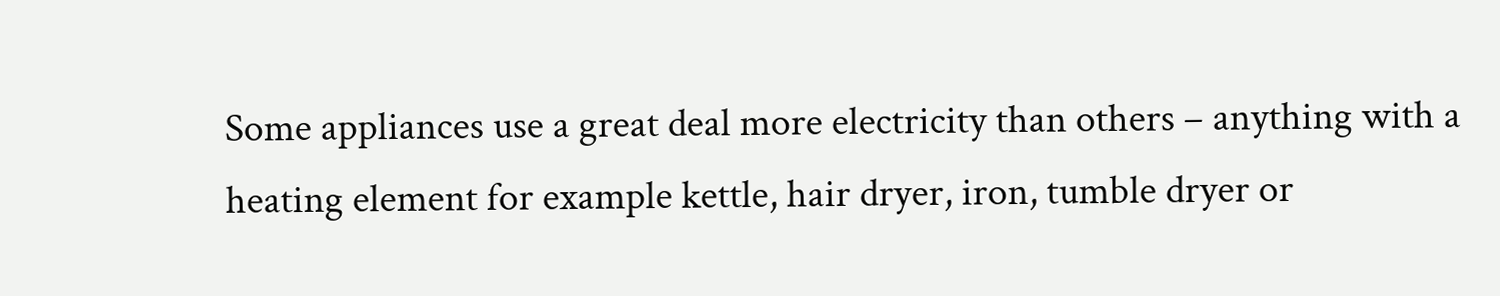Some appliances use a great deal more electricity than others – anything with a heating element for example kettle, hair dryer, iron, tumble dryer or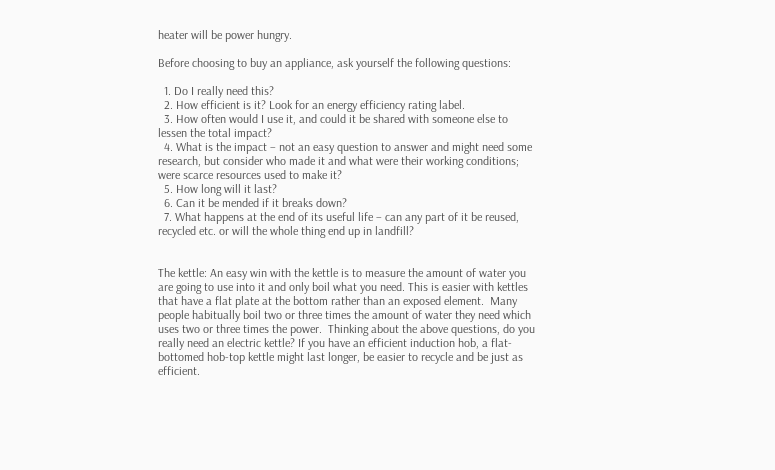heater will be power hungry.

Before choosing to buy an appliance, ask yourself the following questions:

  1. Do I really need this?
  2. How efficient is it? Look for an energy efficiency rating label.
  3. How often would I use it, and could it be shared with someone else to lessen the total impact?
  4. What is the impact – not an easy question to answer and might need some research, but consider who made it and what were their working conditions; were scarce resources used to make it?
  5. How long will it last?
  6. Can it be mended if it breaks down?
  7. What happens at the end of its useful life – can any part of it be reused, recycled etc. or will the whole thing end up in landfill?


The kettle: An easy win with the kettle is to measure the amount of water you are going to use into it and only boil what you need. This is easier with kettles that have a flat plate at the bottom rather than an exposed element.  Many people habitually boil two or three times the amount of water they need which uses two or three times the power.  Thinking about the above questions, do you really need an electric kettle? If you have an efficient induction hob, a flat-bottomed hob-top kettle might last longer, be easier to recycle and be just as efficient.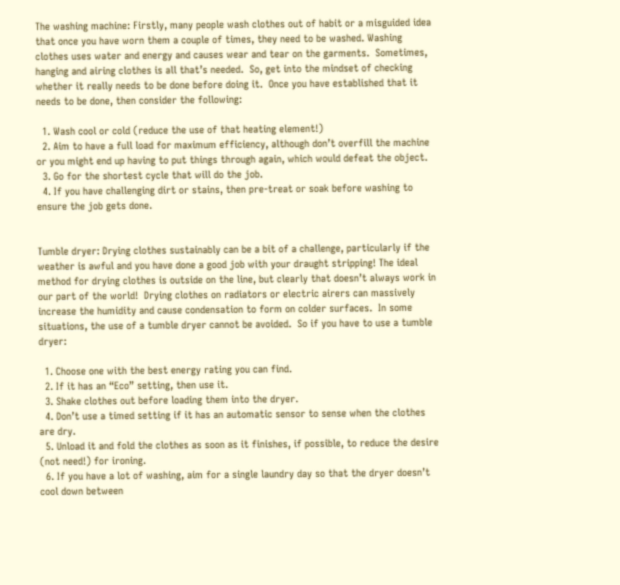The washing machine: Firstly, many people wash clothes out of habit or a misguided idea that once you have worn them a couple of times, they need to be washed. Washing clothes uses water and energy and causes wear and tear on the garments.  Sometimes, hanging and airing clothes is all that’s needed.  So, get into the mindset of checking whether it really needs to be done before doing it.  Once you have established that it needs to be done, then consider the following:

  1. Wash cool or cold (reduce the use of that heating element!)
  2. Aim to have a full load for maximum efficiency, although don’t overfill the machine or you might end up having to put things through again, which would defeat the object.
  3. Go for the shortest cycle that will do the job.
  4. If you have challenging dirt or stains, then pre-treat or soak before washing to ensure the job gets done.


Tumble dryer: Drying clothes sustainably can be a bit of a challenge, particularly if the weather is awful and you have done a good job with your draught stripping! The ideal method for drying clothes is outside on the line, but clearly that doesn’t always work in our part of the world!  Drying clothes on radiators or electric airers can massively increase the humidity and cause condensation to form on colder surfaces.  In some situations, the use of a tumble dryer cannot be avoided.  So if you have to use a tumble dryer:

  1. Choose one with the best energy rating you can find.
  2. If it has an “Eco” setting, then use it.
  3. Shake clothes out before loading them into the dryer.
  4. Don’t use a timed setting if it has an automatic sensor to sense when the clothes are dry.
  5. Unload it and fold the clothes as soon as it finishes, if possible, to reduce the desire (not need!) for ironing.
  6. If you have a lot of washing, aim for a single laundry day so that the dryer doesn’t cool down between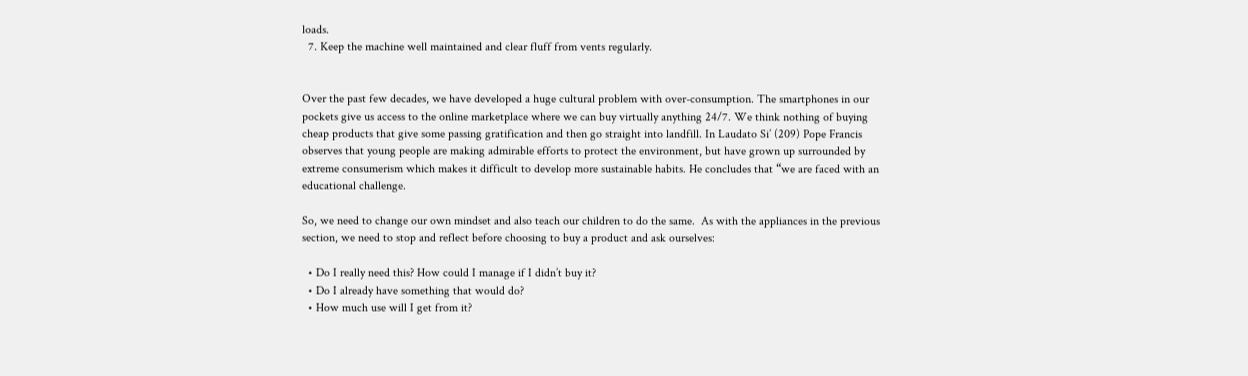loads.
  7. Keep the machine well maintained and clear fluff from vents regularly.


Over the past few decades, we have developed a huge cultural problem with over-consumption. The smartphones in our pockets give us access to the online marketplace where we can buy virtually anything 24/7. We think nothing of buying cheap products that give some passing gratification and then go straight into landfill. In Laudato Si’ (209) Pope Francis observes that young people are making admirable efforts to protect the environment, but have grown up surrounded by extreme consumerism which makes it difficult to develop more sustainable habits. He concludes that “we are faced with an educational challenge.

So, we need to change our own mindset and also teach our children to do the same.  As with the appliances in the previous section, we need to stop and reflect before choosing to buy a product and ask ourselves:

  • Do I really need this? How could I manage if I didn’t buy it?
  • Do I already have something that would do?
  • How much use will I get from it?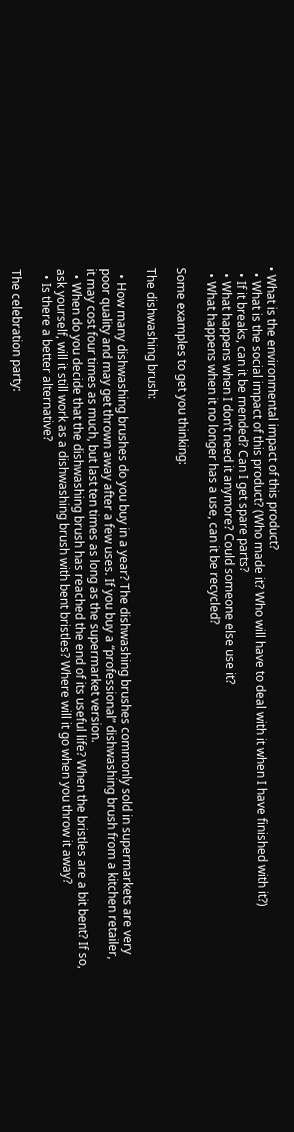• What is the environmental impact of this product?
  • What is the social impact of this product? (Who made it? Who will have to deal with it when I have finished with it?)
  • If it breaks, can it be mended? Can I get spare parts?
  • What happens when I don’t need it anymore? Could someone else use it?
  • What happens when it no longer has a use, can it be recycled?

Some examples to get you thinking:

The dishwashing brush:

  • How many dishwashing brushes do you buy in a year? The dishwashing brushes commonly sold in supermarkets are very poor quality and may get thrown away after a few uses. If you buy a “professional” dishwashing brush from a kitchen retailer, it may cost four times as much, but last ten times as long as the supermarket version.
  • When do you decide that the dishwashing brush has reached the end of its useful life? When the bristles are a bit bent? If so, ask yourself, will it still work as a dishwashing brush with bent bristles? Where will it go when you throw it away?
  • Is there a better alternative?

The celebration party: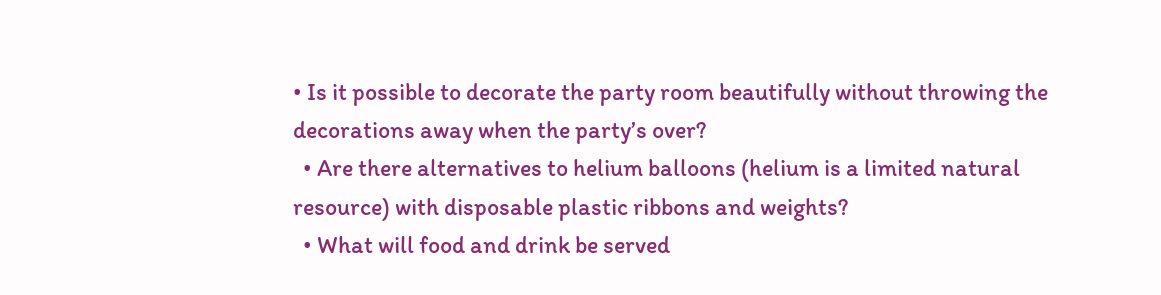• Is it possible to decorate the party room beautifully without throwing the decorations away when the party’s over?
  • Are there alternatives to helium balloons (helium is a limited natural resource) with disposable plastic ribbons and weights?
  • What will food and drink be served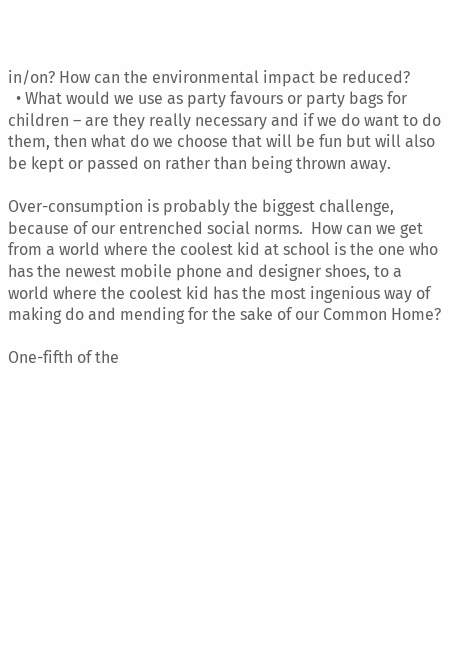in/on? How can the environmental impact be reduced?
  • What would we use as party favours or party bags for children – are they really necessary and if we do want to do them, then what do we choose that will be fun but will also be kept or passed on rather than being thrown away.

Over-consumption is probably the biggest challenge, because of our entrenched social norms.  How can we get from a world where the coolest kid at school is the one who has the newest mobile phone and designer shoes, to a world where the coolest kid has the most ingenious way of making do and mending for the sake of our Common Home?

One-fifth of the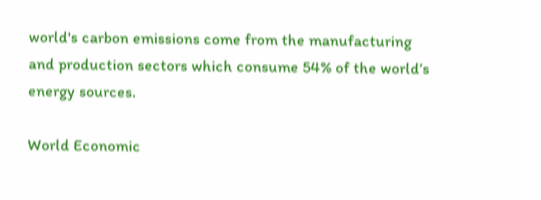world's carbon emissions come from the manufacturing and production sectors which consume 54% of the world’s energy sources.

World Economic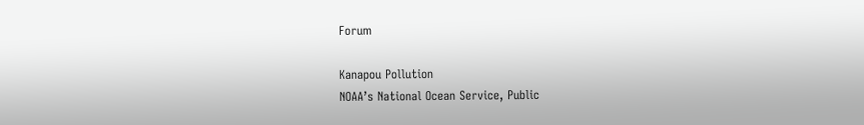Forum

Kanapou Pollution
NOAA’s National Ocean Service, Public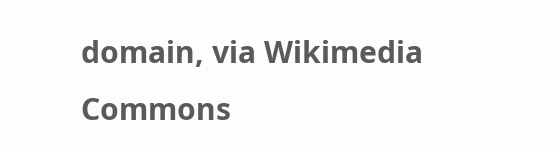domain, via Wikimedia Commons